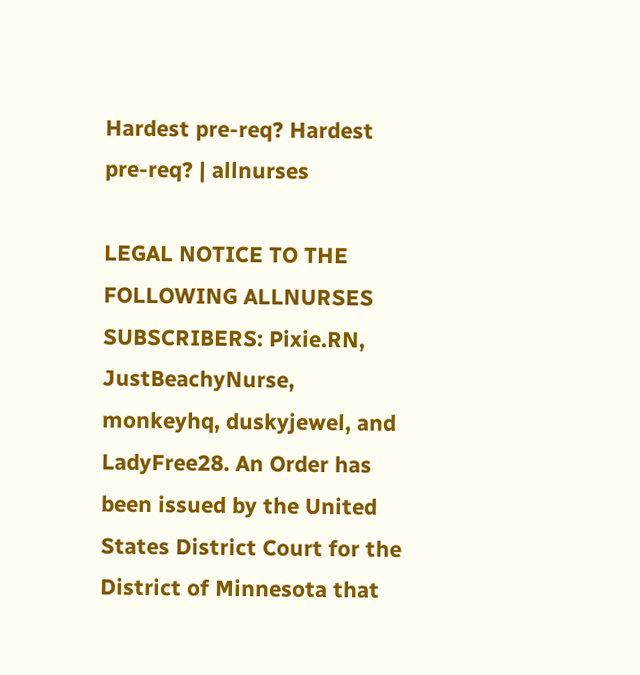Hardest pre-req? Hardest pre-req? | allnurses

LEGAL NOTICE TO THE FOLLOWING ALLNURSES SUBSCRIBERS: Pixie.RN, JustBeachyNurse, monkeyhq, duskyjewel, and LadyFree28. An Order has been issued by the United States District Court for the District of Minnesota that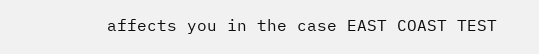affects you in the case EAST COAST TEST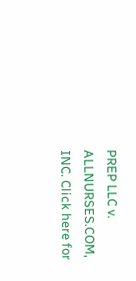PREP LLC v. ALLNURSES.COM, INC. Click here for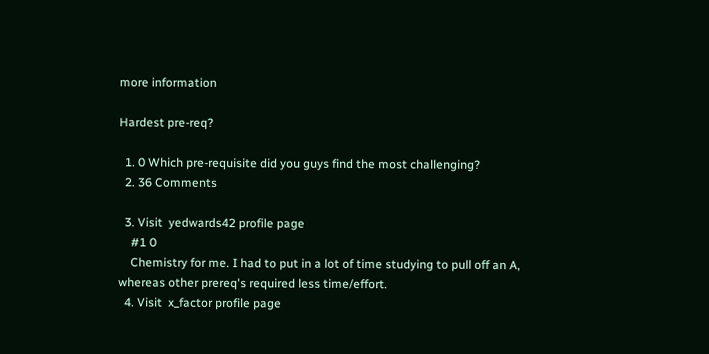more information

Hardest pre-req?

  1. 0 Which pre-requisite did you guys find the most challenging?
  2. 36 Comments

  3. Visit  yedwards42 profile page
    #1 0
    Chemistry for me. I had to put in a lot of time studying to pull off an A, whereas other prereq's required less time/effort.
  4. Visit  x_factor profile page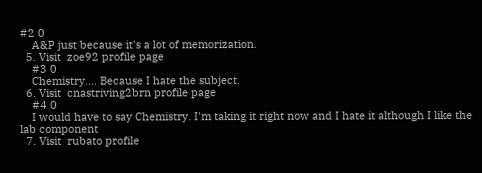#2 0
    A&P just because it's a lot of memorization.
  5. Visit  zoe92 profile page
    #3 0
    Chemistry.... Because I hate the subject.
  6. Visit  cnastriving2brn profile page
    #4 0
    I would have to say Chemistry. I'm taking it right now and I hate it although I like the lab component
  7. Visit  rubato profile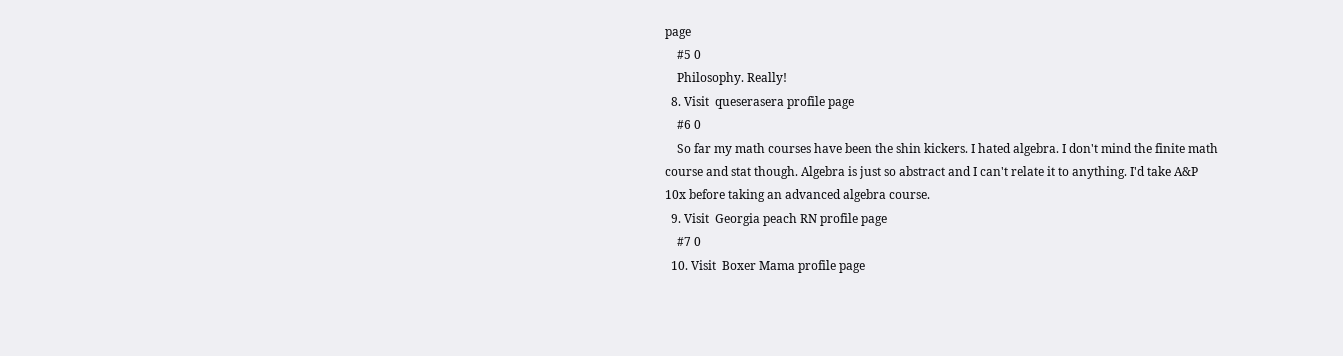page
    #5 0
    Philosophy. Really!
  8. Visit  queserasera profile page
    #6 0
    So far my math courses have been the shin kickers. I hated algebra. I don't mind the finite math course and stat though. Algebra is just so abstract and I can't relate it to anything. I'd take A&P 10x before taking an advanced algebra course.
  9. Visit  Georgia peach RN profile page
    #7 0
  10. Visit  Boxer Mama profile page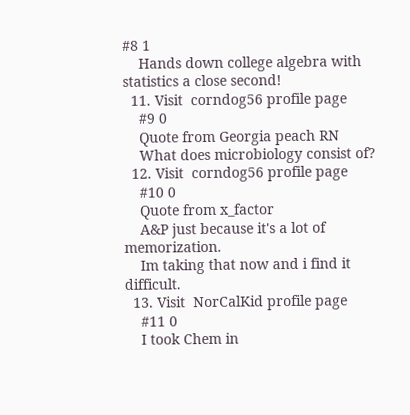#8 1
    Hands down college algebra with statistics a close second!
  11. Visit  corndog56 profile page
    #9 0
    Quote from Georgia peach RN
    What does microbiology consist of?
  12. Visit  corndog56 profile page
    #10 0
    Quote from x_factor
    A&P just because it's a lot of memorization.
    Im taking that now and i find it difficult.
  13. Visit  NorCalKid profile page
    #11 0
    I took Chem in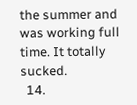the summer and was working full time. It totally sucked.
  14.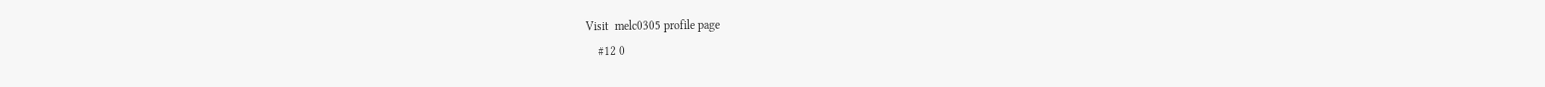Visit  melc0305 profile page
    #12 0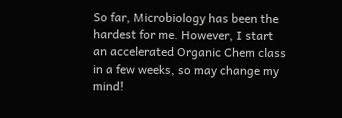So far, Microbiology has been the hardest for me. However, I start an accelerated Organic Chem class in a few weeks, so may change my mind!